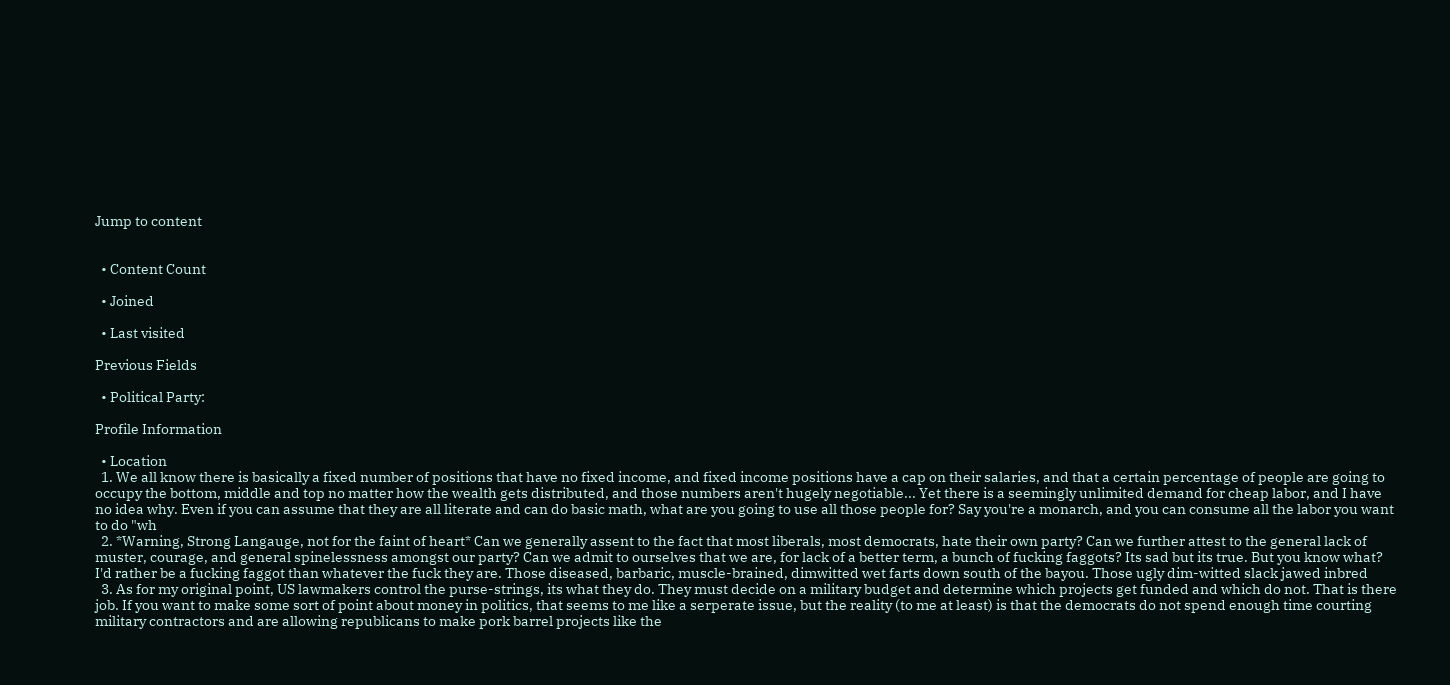Jump to content


  • Content Count

  • Joined

  • Last visited

Previous Fields

  • Political Party:

Profile Information

  • Location
  1. We all know there is basically a fixed number of positions that have no fixed income, and fixed income positions have a cap on their salaries, and that a certain percentage of people are going to occupy the bottom, middle and top no matter how the wealth gets distributed, and those numbers aren't hugely negotiable... Yet there is a seemingly unlimited demand for cheap labor, and I have no idea why. Even if you can assume that they are all literate and can do basic math, what are you going to use all those people for? Say you're a monarch, and you can consume all the labor you want to do "wh
  2. *Warning, Strong Langauge, not for the faint of heart* Can we generally assent to the fact that most liberals, most democrats, hate their own party? Can we further attest to the general lack of muster, courage, and general spinelessness amongst our party? Can we admit to ourselves that we are, for lack of a better term, a bunch of fucking faggots? Its sad but its true. But you know what? I'd rather be a fucking faggot than whatever the fuck they are. Those diseased, barbaric, muscle-brained, dimwitted wet farts down south of the bayou. Those ugly dim-witted slack jawed inbred
  3. As for my original point, US lawmakers control the purse-strings, its what they do. They must decide on a military budget and determine which projects get funded and which do not. That is there job. If you want to make some sort of point about money in politics, that seems to me like a serperate issue, but the reality (to me at least) is that the democrats do not spend enough time courting military contractors and are allowing republicans to make pork barrel projects like the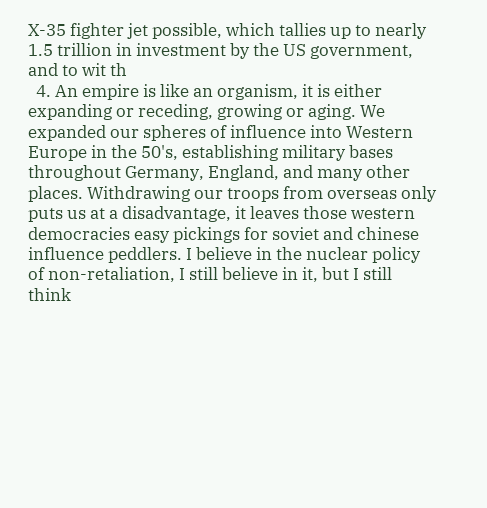X-35 fighter jet possible, which tallies up to nearly 1.5 trillion in investment by the US government, and to wit th
  4. An empire is like an organism, it is either expanding or receding, growing or aging. We expanded our spheres of influence into Western Europe in the 50's, establishing military bases throughout Germany, England, and many other places. Withdrawing our troops from overseas only puts us at a disadvantage, it leaves those western democracies easy pickings for soviet and chinese influence peddlers. I believe in the nuclear policy of non-retaliation, I still believe in it, but I still think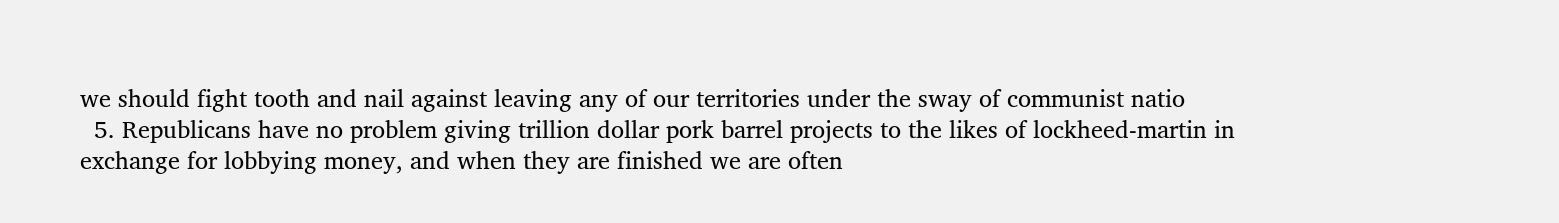we should fight tooth and nail against leaving any of our territories under the sway of communist natio
  5. Republicans have no problem giving trillion dollar pork barrel projects to the likes of lockheed-martin in exchange for lobbying money, and when they are finished we are often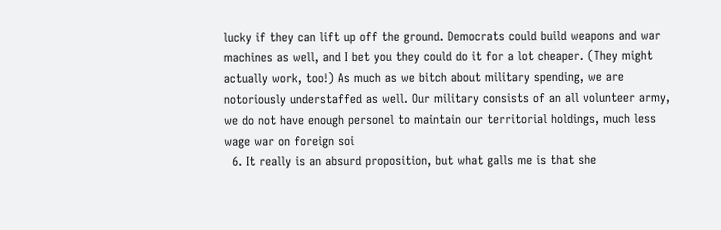lucky if they can lift up off the ground. Democrats could build weapons and war machines as well, and I bet you they could do it for a lot cheaper. (They might actually work, too!) As much as we bitch about military spending, we are notoriously understaffed as well. Our military consists of an all volunteer army, we do not have enough personel to maintain our territorial holdings, much less wage war on foreign soi
  6. It really is an absurd proposition, but what galls me is that she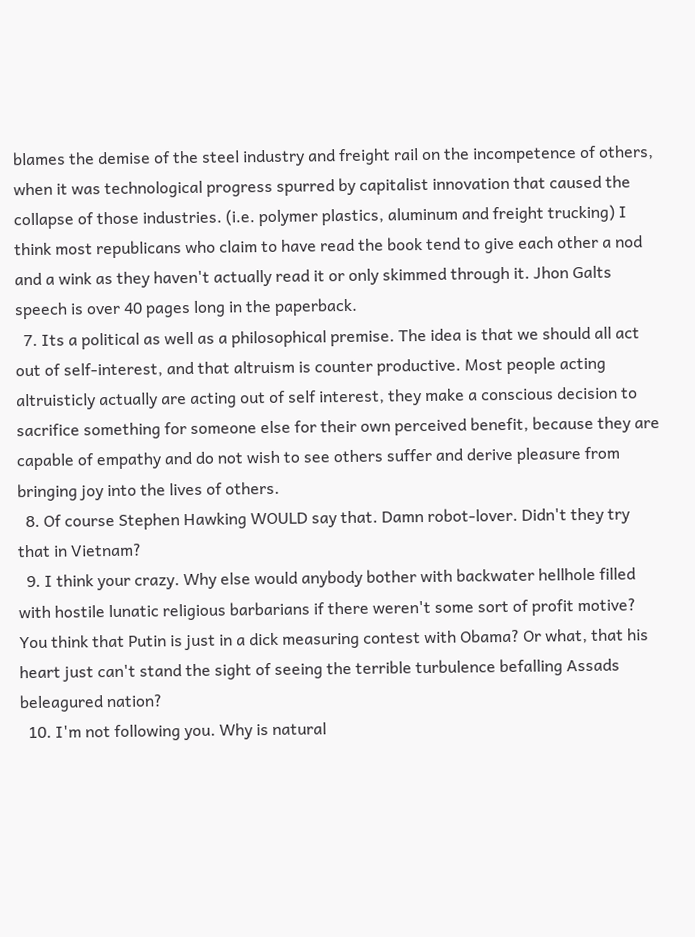blames the demise of the steel industry and freight rail on the incompetence of others, when it was technological progress spurred by capitalist innovation that caused the collapse of those industries. (i.e. polymer plastics, aluminum and freight trucking) I think most republicans who claim to have read the book tend to give each other a nod and a wink as they haven't actually read it or only skimmed through it. Jhon Galts speech is over 40 pages long in the paperback.
  7. Its a political as well as a philosophical premise. The idea is that we should all act out of self-interest, and that altruism is counter productive. Most people acting altruisticly actually are acting out of self interest, they make a conscious decision to sacrifice something for someone else for their own perceived benefit, because they are capable of empathy and do not wish to see others suffer and derive pleasure from bringing joy into the lives of others.
  8. Of course Stephen Hawking WOULD say that. Damn robot-lover. Didn't they try that in Vietnam?
  9. I think your crazy. Why else would anybody bother with backwater hellhole filled with hostile lunatic religious barbarians if there weren't some sort of profit motive? You think that Putin is just in a dick measuring contest with Obama? Or what, that his heart just can't stand the sight of seeing the terrible turbulence befalling Assads beleagured nation?
  10. I'm not following you. Why is natural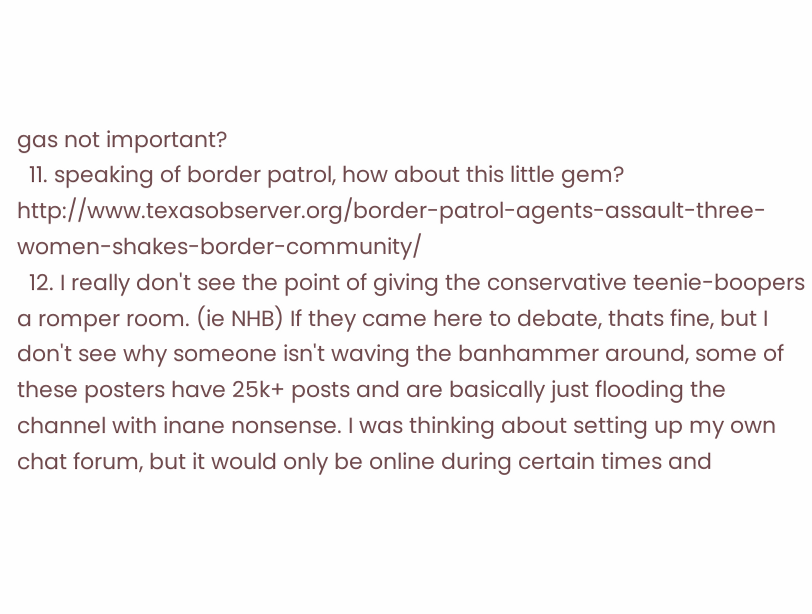gas not important?
  11. speaking of border patrol, how about this little gem? http://www.texasobserver.org/border-patrol-agents-assault-three-women-shakes-border-community/
  12. I really don't see the point of giving the conservative teenie-boopers a romper room. (ie NHB) If they came here to debate, thats fine, but I don't see why someone isn't waving the banhammer around, some of these posters have 25k+ posts and are basically just flooding the channel with inane nonsense. I was thinking about setting up my own chat forum, but it would only be online during certain times and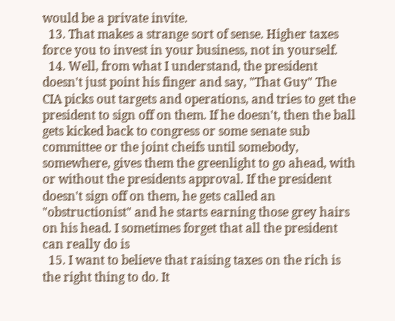would be a private invite.
  13. That makes a strange sort of sense. Higher taxes force you to invest in your business, not in yourself.
  14. Well, from what I understand, the president doesn't just point his finger and say, "That Guy" The CIA picks out targets and operations, and tries to get the president to sign off on them. If he doesn't, then the ball gets kicked back to congress or some senate sub committee or the joint cheifs until somebody, somewhere, gives them the greenlight to go ahead, with or without the presidents approval. If the president doesn't sign off on them, he gets called an "obstructionist" and he starts earning those grey hairs on his head. I sometimes forget that all the president can really do is
  15. I want to believe that raising taxes on the rich is the right thing to do. It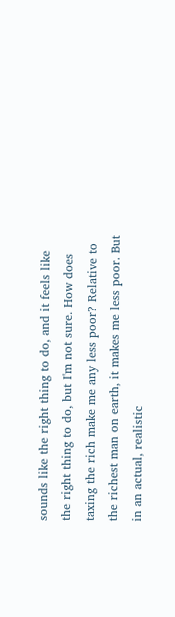sounds like the right thing to do, and it feels like the right thing to do, but I'm not sure. How does taxing the rich make me any less poor? Relative to the richest man on earth, it makes me less poor. But in an actual, realistic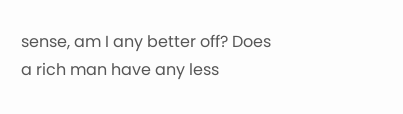sense, am I any better off? Does a rich man have any less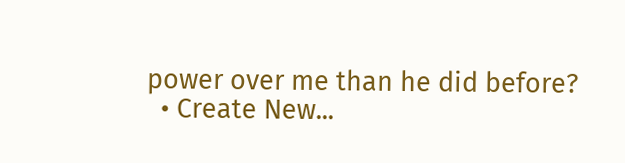power over me than he did before?
  • Create New...